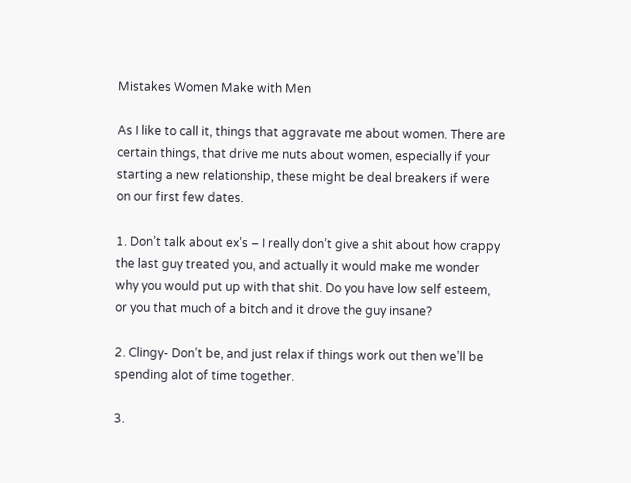Mistakes Women Make with Men

As I like to call it, things that aggravate me about women. There are certain things, that drive me nuts about women, especially if your starting a new relationship, these might be deal breakers if were on our first few dates.

1. Don’t talk about ex’s – I really don’t give a shit about how crappy the last guy treated you, and actually it would make me wonder why you would put up with that shit. Do you have low self esteem, or you that much of a bitch and it drove the guy insane?

2. Clingy- Don’t be, and just relax if things work out then we’ll be spending alot of time together.

3.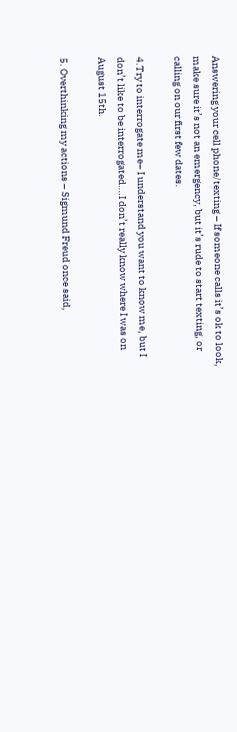Answering your cell phone/texting – If someone calls it’s ok to look, make sure it’s not an emergency, but it’s rude to start texting, or calling on our first few dates.

4.Try to interrogate me– I understand you want to know me, but I don’t like to be interrogated….I don’t really know where I was on August 15th.

5. Overthinking my actions – Sigmund Freud once said,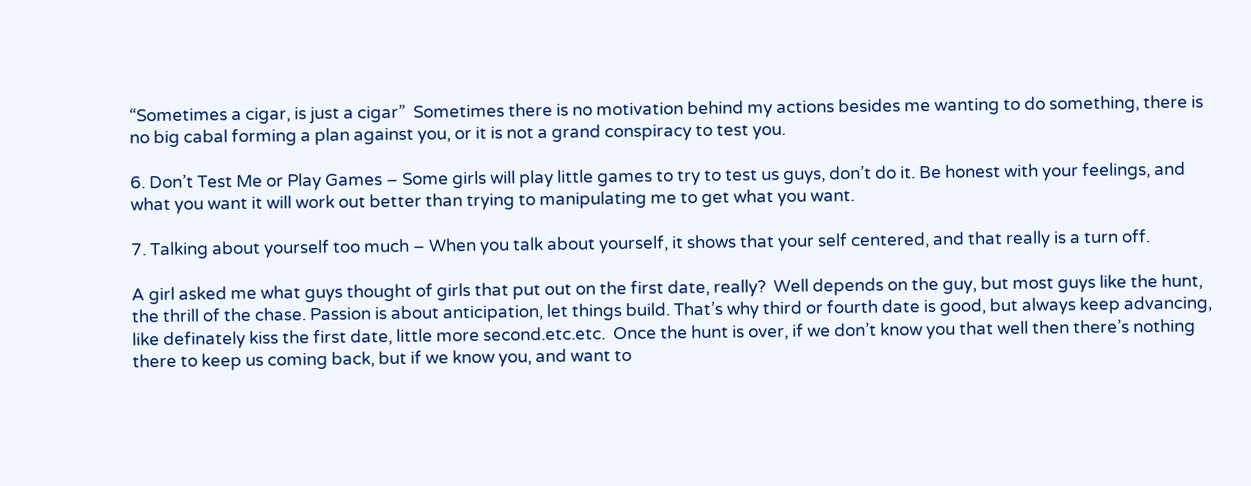“Sometimes a cigar, is just a cigar”  Sometimes there is no motivation behind my actions besides me wanting to do something, there is no big cabal forming a plan against you, or it is not a grand conspiracy to test you.

6. Don’t Test Me or Play Games – Some girls will play little games to try to test us guys, don’t do it. Be honest with your feelings, and what you want it will work out better than trying to manipulating me to get what you want.

7. Talking about yourself too much – When you talk about yourself, it shows that your self centered, and that really is a turn off.

A girl asked me what guys thought of girls that put out on the first date, really?  Well depends on the guy, but most guys like the hunt, the thrill of the chase. Passion is about anticipation, let things build. That’s why third or fourth date is good, but always keep advancing, like definately kiss the first date, little more second.etc.etc.  Once the hunt is over, if we don’t know you that well then there’s nothing there to keep us coming back, but if we know you, and want to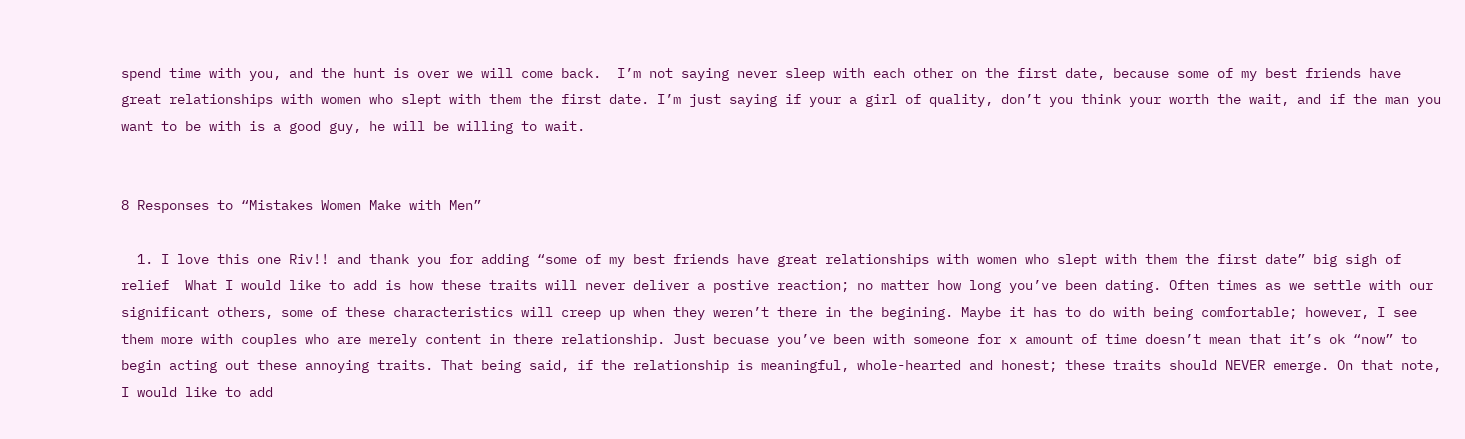spend time with you, and the hunt is over we will come back.  I’m not saying never sleep with each other on the first date, because some of my best friends have great relationships with women who slept with them the first date. I’m just saying if your a girl of quality, don’t you think your worth the wait, and if the man you want to be with is a good guy, he will be willing to wait.


8 Responses to “Mistakes Women Make with Men”

  1. I love this one Riv!! and thank you for adding “some of my best friends have great relationships with women who slept with them the first date” big sigh of relief  What I would like to add is how these traits will never deliver a postive reaction; no matter how long you’ve been dating. Often times as we settle with our significant others, some of these characteristics will creep up when they weren’t there in the begining. Maybe it has to do with being comfortable; however, I see them more with couples who are merely content in there relationship. Just becuase you’ve been with someone for x amount of time doesn’t mean that it’s ok “now” to begin acting out these annoying traits. That being said, if the relationship is meaningful, whole-hearted and honest; these traits should NEVER emerge. On that note, I would like to add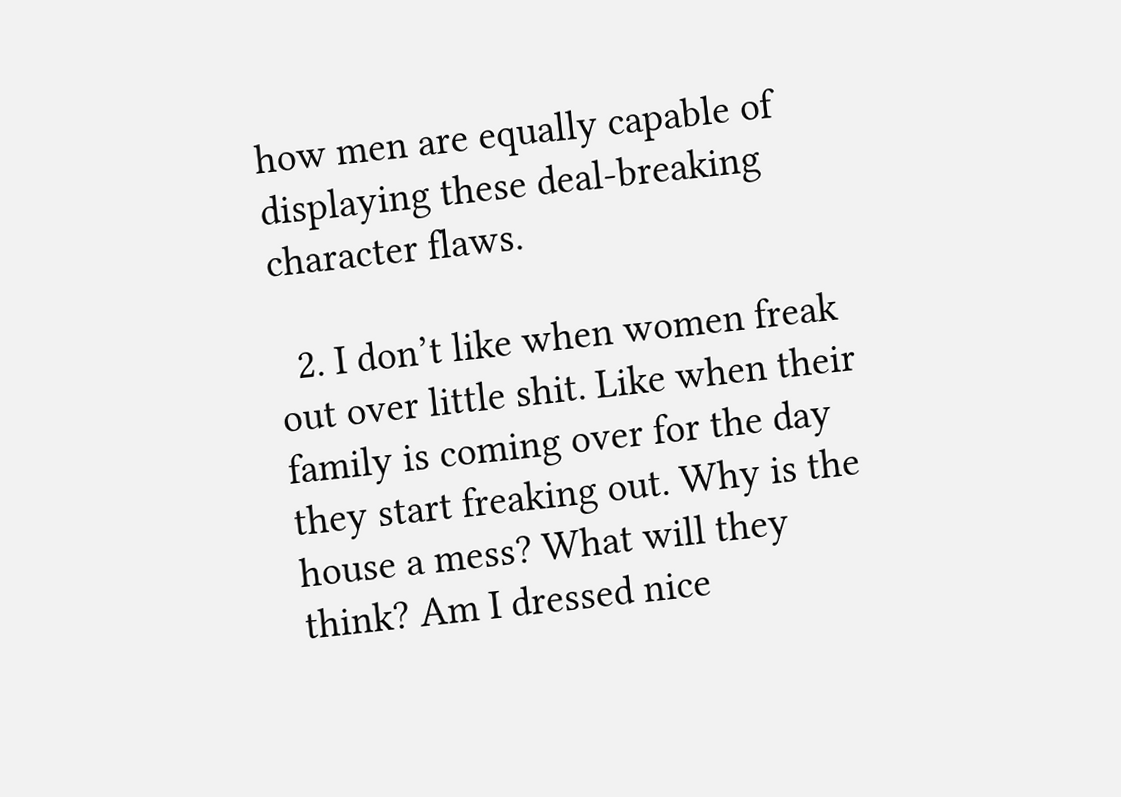how men are equally capable of displaying these deal-breaking character flaws.

  2. I don’t like when women freak out over little shit. Like when their family is coming over for the day they start freaking out. Why is the house a mess? What will they think? Am I dressed nice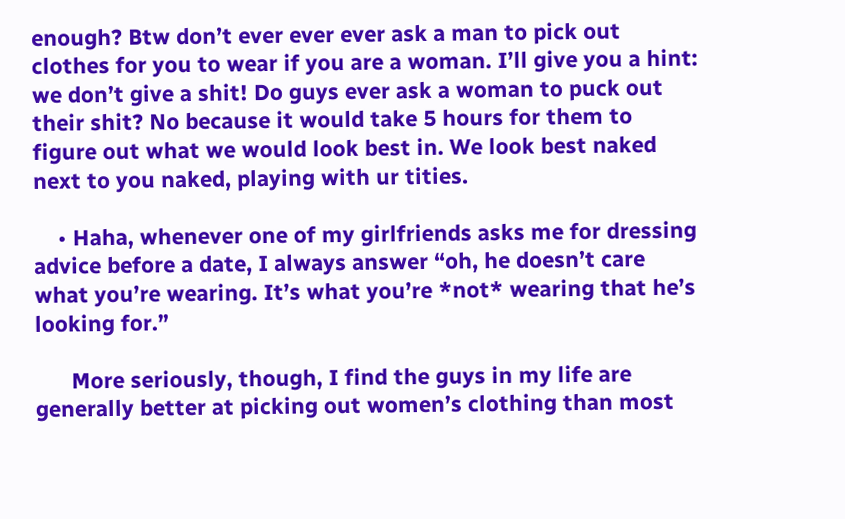enough? Btw don’t ever ever ever ask a man to pick out clothes for you to wear if you are a woman. I’ll give you a hint: we don’t give a shit! Do guys ever ask a woman to puck out their shit? No because it would take 5 hours for them to figure out what we would look best in. We look best naked next to you naked, playing with ur tities.

    • Haha, whenever one of my girlfriends asks me for dressing advice before a date, I always answer “oh, he doesn’t care what you’re wearing. It’s what you’re *not* wearing that he’s looking for.”

      More seriously, though, I find the guys in my life are generally better at picking out women’s clothing than most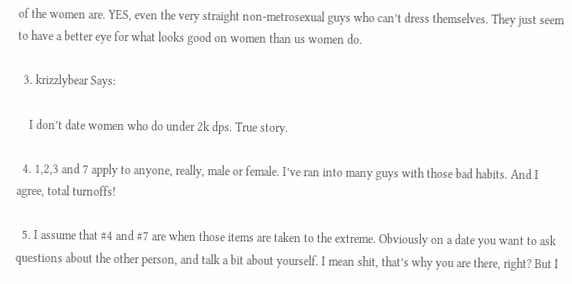of the women are. YES, even the very straight non-metrosexual guys who can’t dress themselves. They just seem to have a better eye for what looks good on women than us women do.

  3. krizzlybear Says:

    I don’t date women who do under 2k dps. True story.

  4. 1,2,3 and 7 apply to anyone, really, male or female. I’ve ran into many guys with those bad habits. And I agree, total turnoffs!

  5. I assume that #4 and #7 are when those items are taken to the extreme. Obviously on a date you want to ask questions about the other person, and talk a bit about yourself. I mean shit, that’s why you are there, right? But I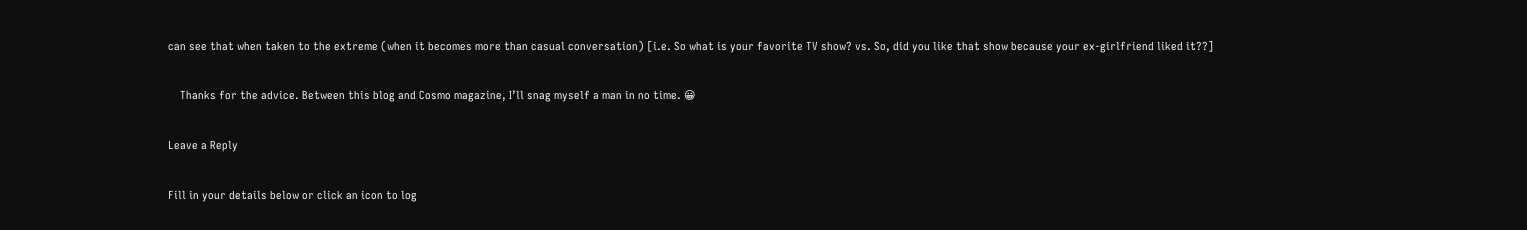can see that when taken to the extreme (when it becomes more than casual conversation) [i.e. So what is your favorite TV show? vs. So, did you like that show because your ex-girlfriend liked it??]

    Thanks for the advice. Between this blog and Cosmo magazine, I’ll snag myself a man in no time. 😀

Leave a Reply

Fill in your details below or click an icon to log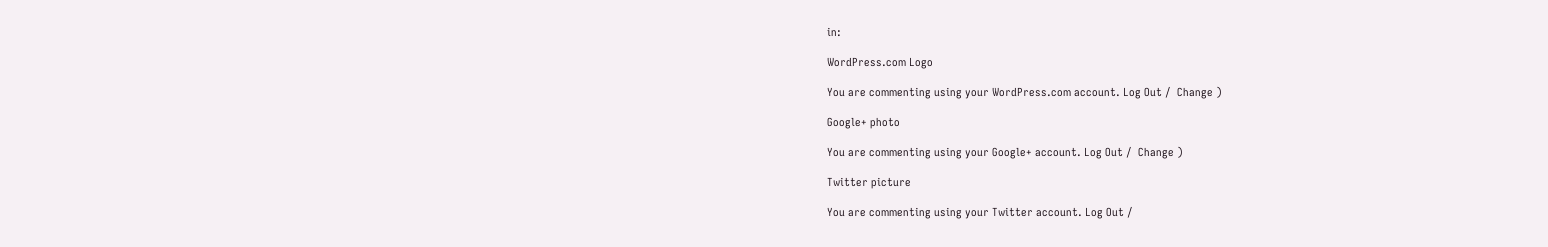in:

WordPress.com Logo

You are commenting using your WordPress.com account. Log Out /  Change )

Google+ photo

You are commenting using your Google+ account. Log Out /  Change )

Twitter picture

You are commenting using your Twitter account. Log Out /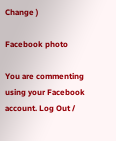Change )

Facebook photo

You are commenting using your Facebook account. Log Out /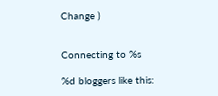Change )


Connecting to %s

%d bloggers like this: